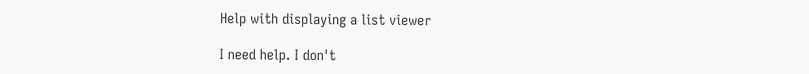Help with displaying a list viewer

I need help. I don't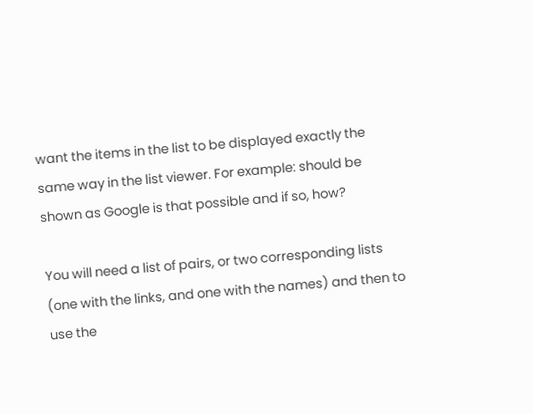want the items in the list to be displayed exactly the same way in the list viewer. For example: should be shown as Google is that possible and if so, how?

You will need a list of pairs, or two corresponding lists (one with the links, and one with the names) and then to use the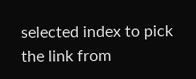selected index to pick the link from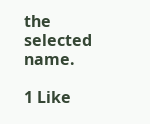the selected name.

1 Like